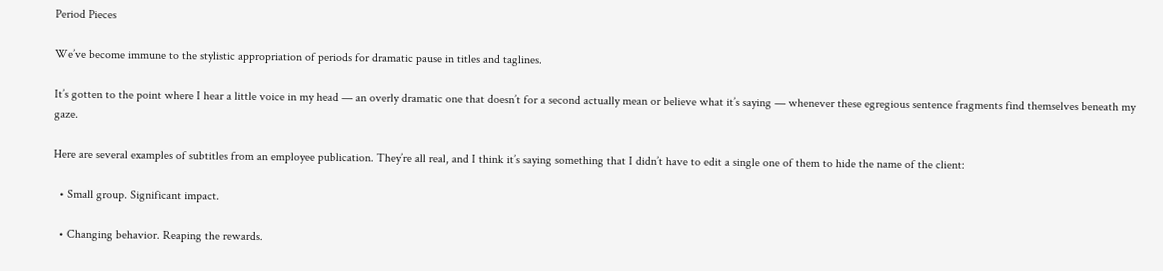Period Pieces

We’ve become immune to the stylistic appropriation of periods for dramatic pause in titles and taglines.

It’s gotten to the point where I hear a little voice in my head — an overly dramatic one that doesn’t for a second actually mean or believe what it’s saying — whenever these egregious sentence fragments find themselves beneath my gaze.

Here are several examples of subtitles from an employee publication. They’re all real, and I think it’s saying something that I didn’t have to edit a single one of them to hide the name of the client:

  • Small group. Significant impact.

  • Changing behavior. Reaping the rewards.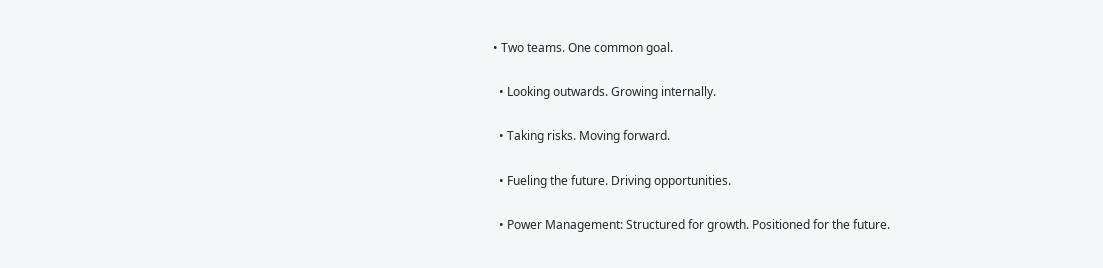• Two teams. One common goal.

  • Looking outwards. Growing internally.

  • Taking risks. Moving forward.

  • Fueling the future. Driving opportunities.

  • Power Management: Structured for growth. Positioned for the future.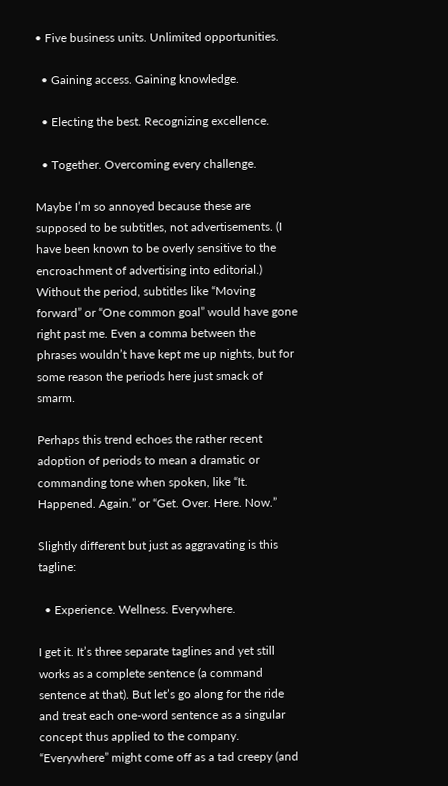• Five business units. Unlimited opportunities.

  • Gaining access. Gaining knowledge.

  • Electing the best. Recognizing excellence.

  • Together. Overcoming every challenge.

Maybe I’m so annoyed because these are supposed to be subtitles, not advertisements. (I have been known to be overly sensitive to the encroachment of advertising into editorial.) Without the period, subtitles like “Moving forward” or “One common goal” would have gone right past me. Even a comma between the phrases wouldn’t have kept me up nights, but for some reason the periods here just smack of smarm.

Perhaps this trend echoes the rather recent adoption of periods to mean a dramatic or commanding tone when spoken, like “It. Happened. Again.” or “Get. Over. Here. Now.”

Slightly different but just as aggravating is this tagline:

  • Experience. Wellness. Everywhere.

I get it. It’s three separate taglines and yet still works as a complete sentence (a command sentence at that). But let’s go along for the ride and treat each one-word sentence as a singular concept thus applied to the company. “Everywhere” might come off as a tad creepy (and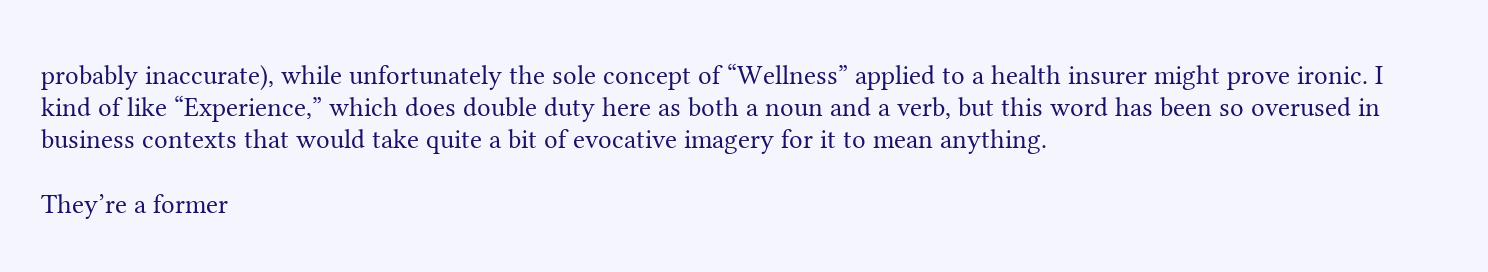probably inaccurate), while unfortunately the sole concept of “Wellness” applied to a health insurer might prove ironic. I kind of like “Experience,” which does double duty here as both a noun and a verb, but this word has been so overused in business contexts that would take quite a bit of evocative imagery for it to mean anything.

They’re a former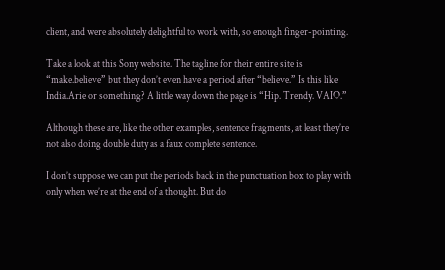client, and were absolutely delightful to work with, so enough finger-pointing.

Take a look at this Sony website. The tagline for their entire site is “make.believe” but they don’t even have a period after “believe.” Is this like India.Arie or something? A little way down the page is “Hip. Trendy. VAIO.”

Although these are, like the other examples, sentence fragments, at least they’re not also doing double duty as a faux complete sentence.

I don’t suppose we can put the periods back in the punctuation box to play with only when we’re at the end of a thought. But do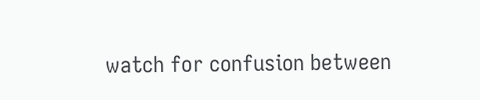watch for confusion between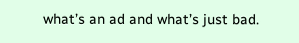what’s an ad and what’s just bad.